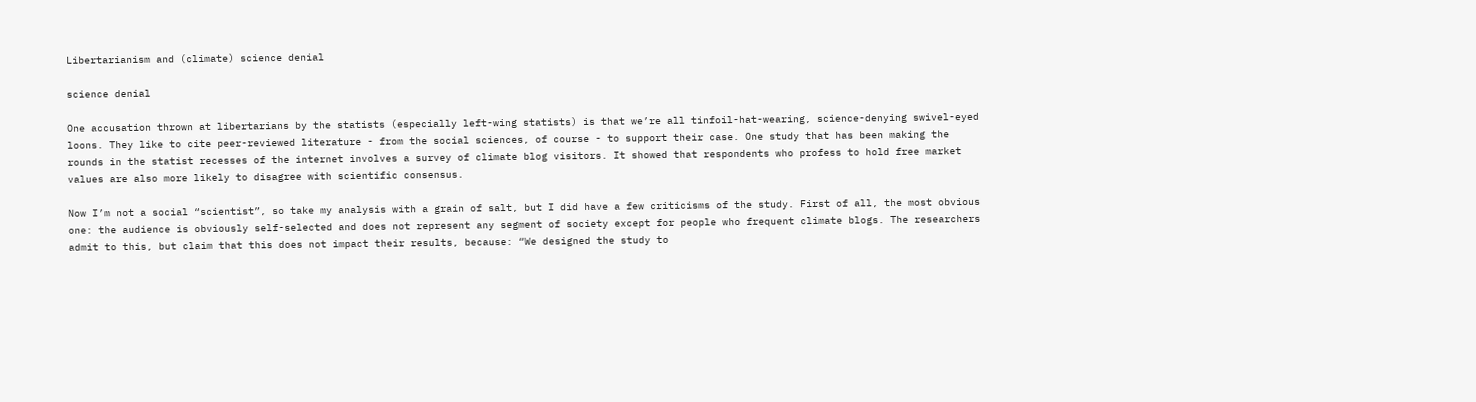Libertarianism and (climate) science denial

science denial

One accusation thrown at libertarians by the statists (especially left-wing statists) is that we’re all tinfoil-hat-wearing, science-denying swivel-eyed loons. They like to cite peer-reviewed literature - from the social sciences, of course - to support their case. One study that has been making the rounds in the statist recesses of the internet involves a survey of climate blog visitors. It showed that respondents who profess to hold free market values are also more likely to disagree with scientific consensus.

Now I’m not a social “scientist”, so take my analysis with a grain of salt, but I did have a few criticisms of the study. First of all, the most obvious one: the audience is obviously self-selected and does not represent any segment of society except for people who frequent climate blogs. The researchers admit to this, but claim that this does not impact their results, because: “We designed the study to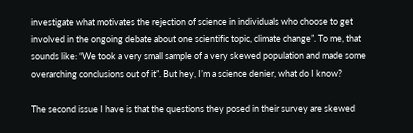investigate what motivates the rejection of science in individuals who choose to get involved in the ongoing debate about one scientific topic, climate change”. To me, that sounds like: “We took a very small sample of a very skewed population and made some overarching conclusions out of it”. But hey, I’m a science denier, what do I know?

The second issue I have is that the questions they posed in their survey are skewed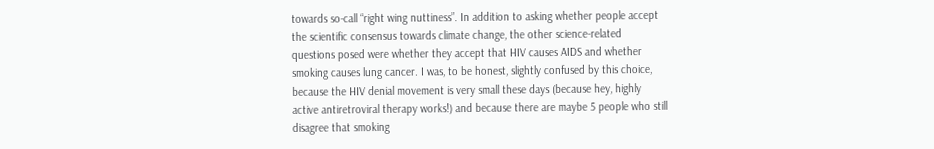towards so-call “right wing nuttiness”. In addition to asking whether people accept the scientific consensus towards climate change, the other science-related questions posed were whether they accept that HIV causes AIDS and whether smoking causes lung cancer. I was, to be honest, slightly confused by this choice, because the HIV denial movement is very small these days (because hey, highly active antiretroviral therapy works!) and because there are maybe 5 people who still disagree that smoking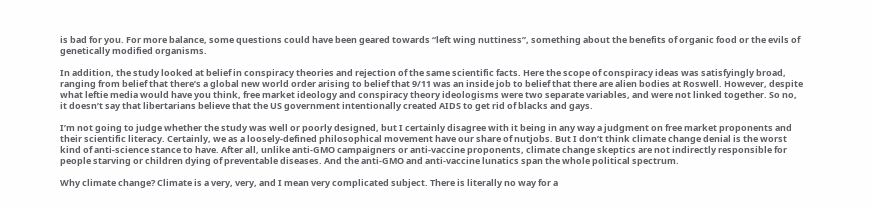is bad for you. For more balance, some questions could have been geared towards “left wing nuttiness”, something about the benefits of organic food or the evils of genetically modified organisms.

In addition, the study looked at belief in conspiracy theories and rejection of the same scientific facts. Here the scope of conspiracy ideas was satisfyingly broad, ranging from belief that there’s a global new world order arising to belief that 9/11 was an inside job to belief that there are alien bodies at Roswell. However, despite what leftie media would have you think, free market ideology and conspiracy theory ideologisms were two separate variables, and were not linked together. So no, it doesn’t say that libertarians believe that the US government intentionally created AIDS to get rid of blacks and gays.

I’m not going to judge whether the study was well or poorly designed, but I certainly disagree with it being in any way a judgment on free market proponents and their scientific literacy. Certainly, we as a loosely-defined philosophical movement have our share of nutjobs. But I don’t think climate change denial is the worst kind of anti-science stance to have. After all, unlike anti-GMO campaigners or anti-vaccine proponents, climate change skeptics are not indirectly responsible for people starving or children dying of preventable diseases. And the anti-GMO and anti-vaccine lunatics span the whole political spectrum.

Why climate change? Climate is a very, very, and I mean very complicated subject. There is literally no way for a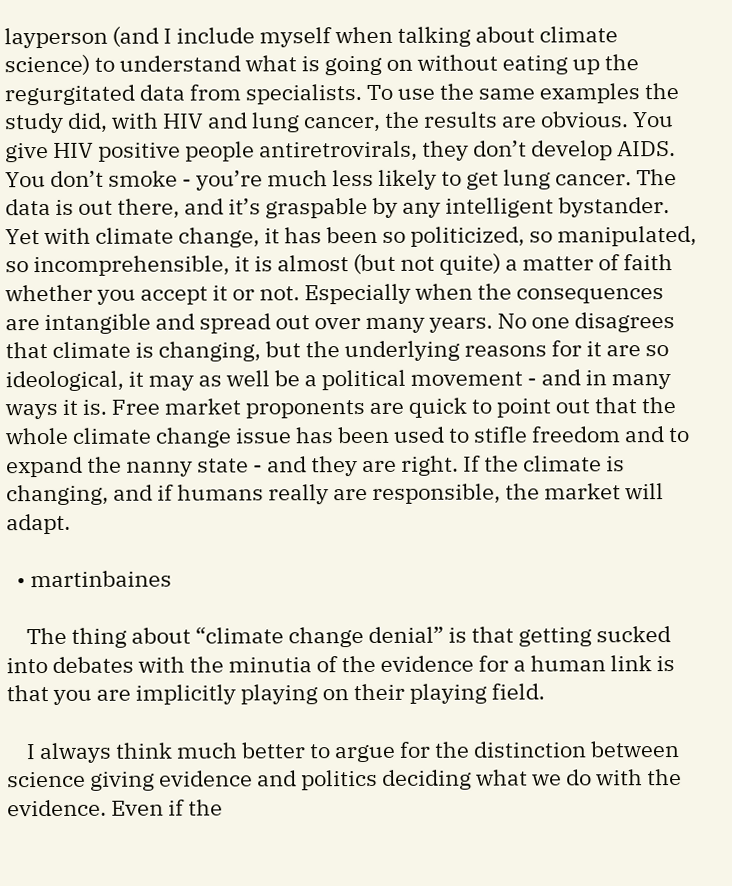layperson (and I include myself when talking about climate science) to understand what is going on without eating up the regurgitated data from specialists. To use the same examples the study did, with HIV and lung cancer, the results are obvious. You give HIV positive people antiretrovirals, they don’t develop AIDS. You don’t smoke - you’re much less likely to get lung cancer. The data is out there, and it’s graspable by any intelligent bystander. Yet with climate change, it has been so politicized, so manipulated, so incomprehensible, it is almost (but not quite) a matter of faith whether you accept it or not. Especially when the consequences are intangible and spread out over many years. No one disagrees that climate is changing, but the underlying reasons for it are so ideological, it may as well be a political movement - and in many ways it is. Free market proponents are quick to point out that the whole climate change issue has been used to stifle freedom and to expand the nanny state - and they are right. If the climate is changing, and if humans really are responsible, the market will adapt.

  • martinbaines

    The thing about “climate change denial” is that getting sucked into debates with the minutia of the evidence for a human link is that you are implicitly playing on their playing field.

    I always think much better to argue for the distinction between science giving evidence and politics deciding what we do with the evidence. Even if the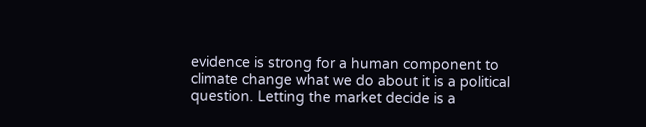evidence is strong for a human component to climate change what we do about it is a political question. Letting the market decide is a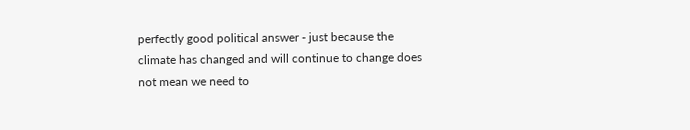perfectly good political answer - just because the climate has changed and will continue to change does not mean we need to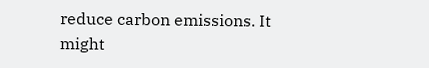reduce carbon emissions. It might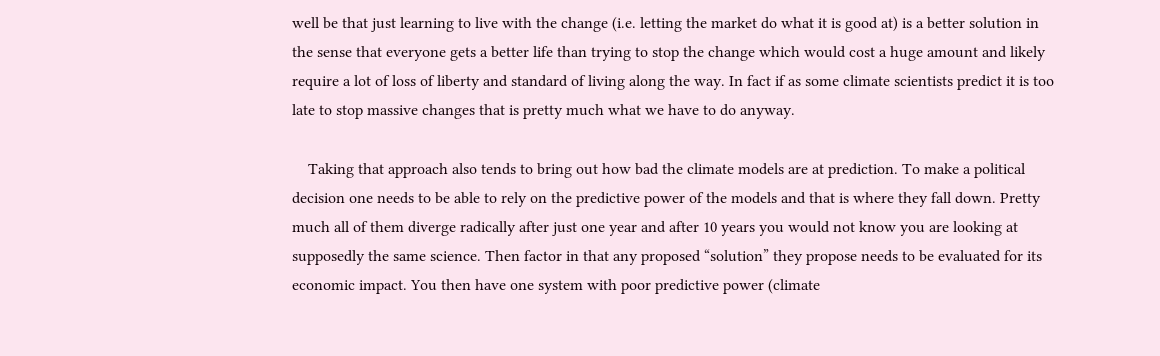well be that just learning to live with the change (i.e. letting the market do what it is good at) is a better solution in the sense that everyone gets a better life than trying to stop the change which would cost a huge amount and likely require a lot of loss of liberty and standard of living along the way. In fact if as some climate scientists predict it is too late to stop massive changes that is pretty much what we have to do anyway.

    Taking that approach also tends to bring out how bad the climate models are at prediction. To make a political decision one needs to be able to rely on the predictive power of the models and that is where they fall down. Pretty much all of them diverge radically after just one year and after 10 years you would not know you are looking at supposedly the same science. Then factor in that any proposed “solution” they propose needs to be evaluated for its economic impact. You then have one system with poor predictive power (climate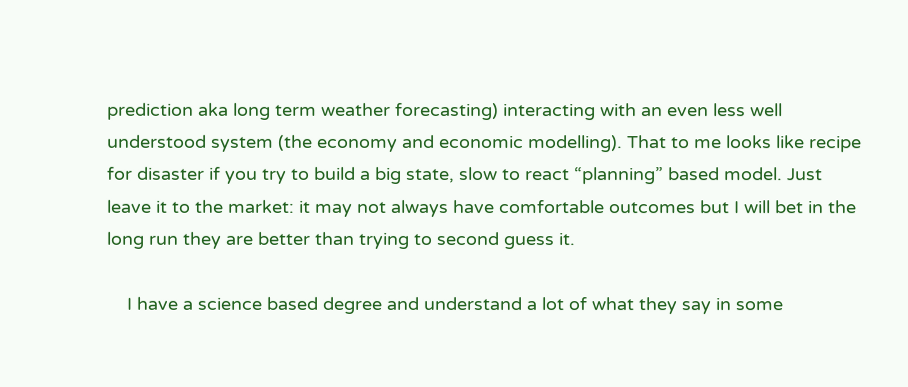prediction aka long term weather forecasting) interacting with an even less well understood system (the economy and economic modelling). That to me looks like recipe for disaster if you try to build a big state, slow to react “planning” based model. Just leave it to the market: it may not always have comfortable outcomes but I will bet in the long run they are better than trying to second guess it.

    I have a science based degree and understand a lot of what they say in some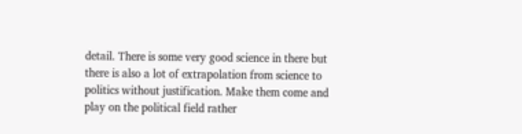detail. There is some very good science in there but there is also a lot of extrapolation from science to politics without justification. Make them come and play on the political field rather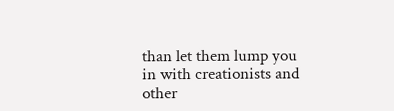than let them lump you in with creationists and other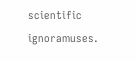scientific ignoramuses.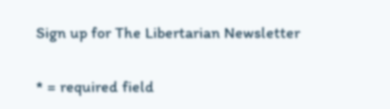Sign up for The Libertarian Newsletter

* = required field